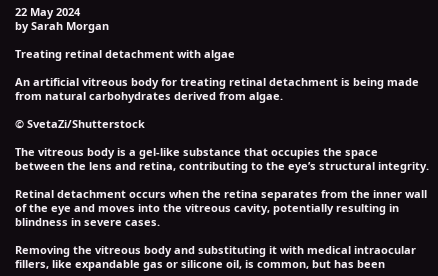22 May 2024
by Sarah Morgan

Treating retinal detachment with algae

An artificial vitreous body for treating retinal detachment is being made from natural carbohydrates derived from algae.

© SvetaZi/Shutterstock

The vitreous body is a gel-like substance that occupies the space between the lens and retina, contributing to the eye’s structural integrity.

Retinal detachment occurs when the retina separates from the inner wall of the eye and moves into the vitreous cavity, potentially resulting in blindness in severe cases.

Removing the vitreous body and substituting it with medical intraocular fillers, like expandable gas or silicone oil, is common, but has been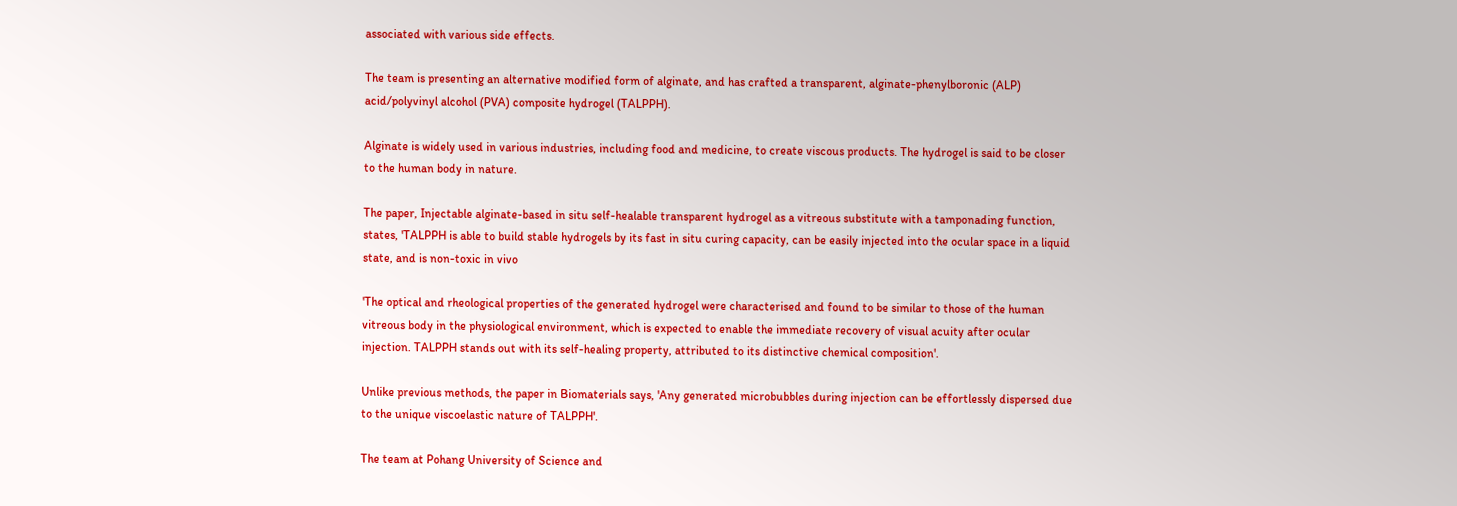associated with various side effects.

The team is presenting an alternative modified form of alginate, and has crafted a transparent, alginate-phenylboronic (ALP) acid/polyvinyl alcohol (PVA) composite hydrogel (TALPPH).

Alginate is widely used in various industries, including food and medicine, to create viscous products. The hydrogel is said to be closer to the human body in nature.

The paper, Injectable alginate-based in situ self-healable transparent hydrogel as a vitreous substitute with a tamponading function, states, 'TALPPH is able to build stable hydrogels by its fast in situ curing capacity, can be easily injected into the ocular space in a liquid state, and is non-toxic in vivo

'The optical and rheological properties of the generated hydrogel were characterised and found to be similar to those of the human vitreous body in the physiological environment, which is expected to enable the immediate recovery of visual acuity after ocular injection. TALPPH stands out with its self-healing property, attributed to its distinctive chemical composition'.

Unlike previous methods, the paper in Biomaterials says, 'Any generated microbubbles during injection can be effortlessly dispersed due to the unique viscoelastic nature of TALPPH'.

The team at Pohang University of Science and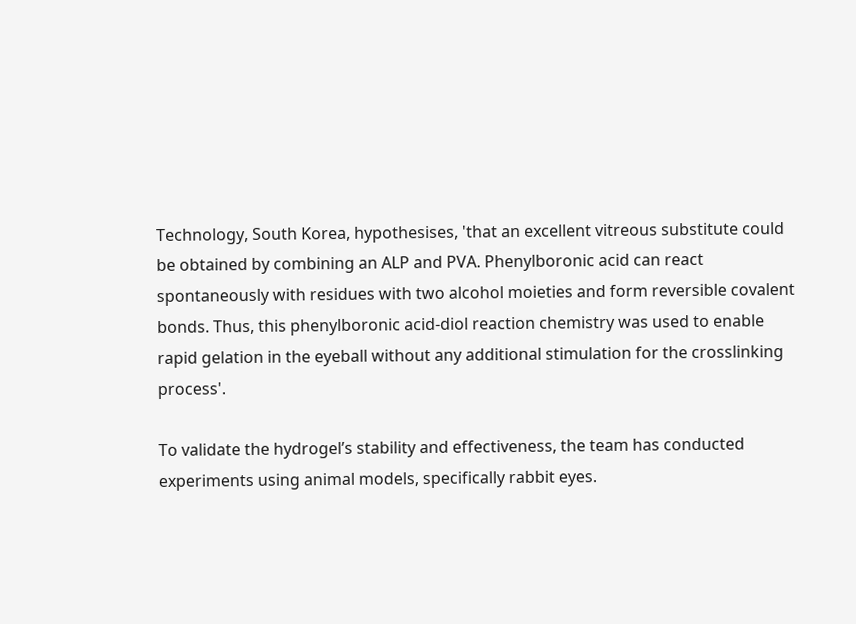Technology, South Korea, hypothesises, 'that an excellent vitreous substitute could be obtained by combining an ALP and PVA. Phenylboronic acid can react spontaneously with residues with two alcohol moieties and form reversible covalent bonds. Thus, this phenylboronic acid-diol reaction chemistry was used to enable rapid gelation in the eyeball without any additional stimulation for the crosslinking process'.

To validate the hydrogel’s stability and effectiveness, the team has conducted experiments using animal models, specifically rabbit eyes.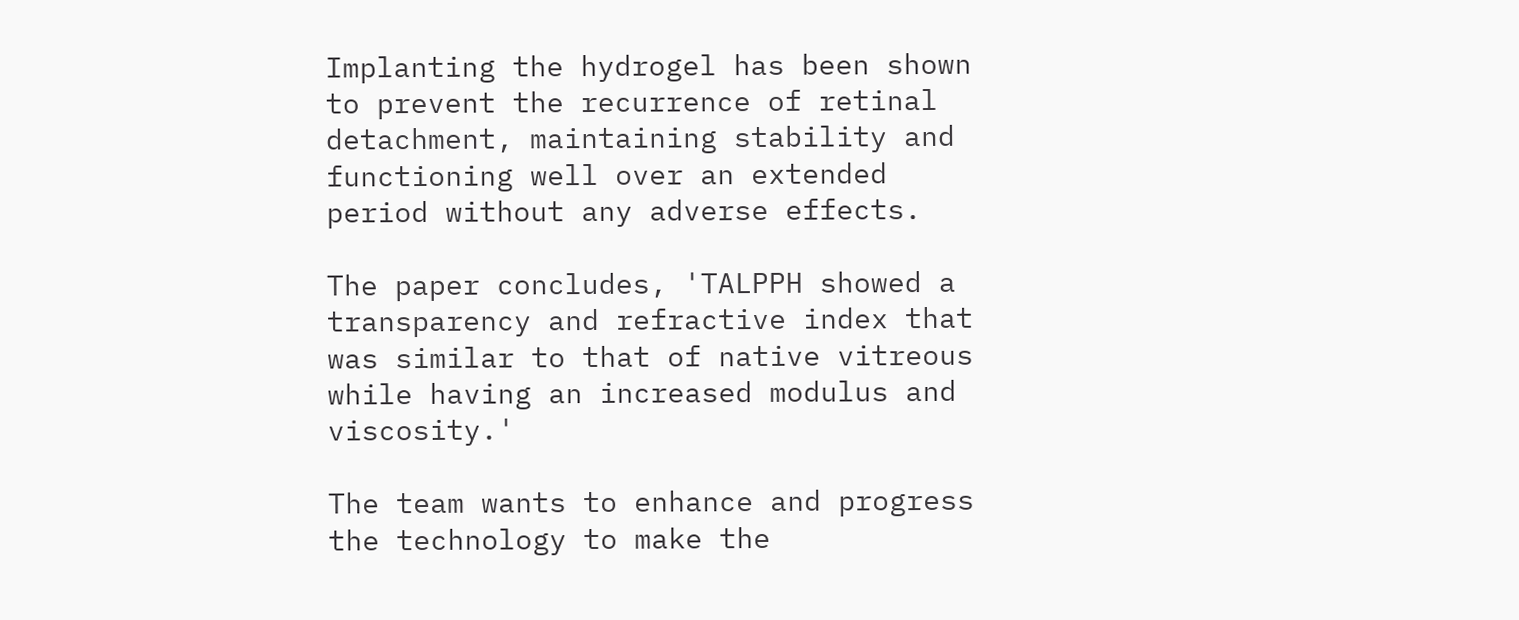Implanting the hydrogel has been shown to prevent the recurrence of retinal detachment, maintaining stability and functioning well over an extended period without any adverse effects.

The paper concludes, 'TALPPH showed a transparency and refractive index that was similar to that of native vitreous while having an increased modulus and viscosity.'

The team wants to enhance and progress the technology to make the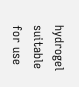hydrogel suitable for use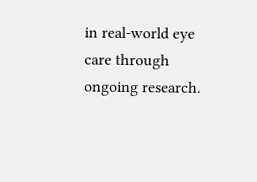in real-world eye care through ongoing research.